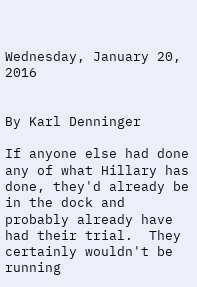Wednesday, January 20, 2016


By Karl Denninger

If anyone else had done any of what Hillary has done, they'd already be in the dock and probably already have had their trial.  They certainly wouldn't be running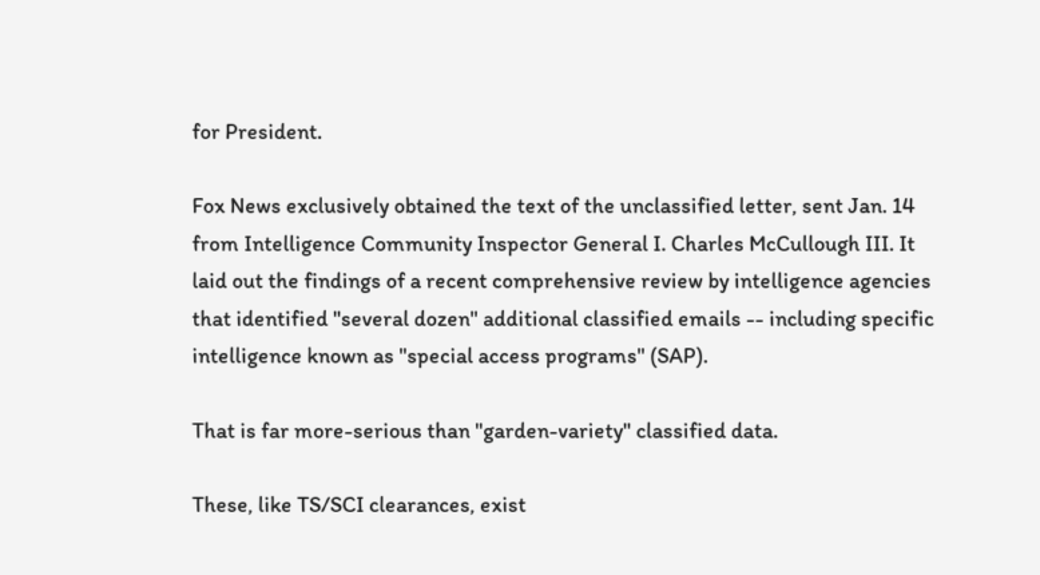for President.

Fox News exclusively obtained the text of the unclassified letter, sent Jan. 14 from Intelligence Community Inspector General I. Charles McCullough III. It laid out the findings of a recent comprehensive review by intelligence agencies that identified "several dozen" additional classified emails -- including specific intelligence known as "special access programs" (SAP).

That is far more-serious than "garden-variety" classified data.

These, like TS/SCI clearances, exist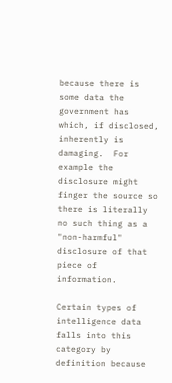because there is some data the government has which, if disclosed, inherently is damaging.  For example the disclosure might finger the source so there is literally no such thing as a "non-harmful" disclosure of that piece of information.

Certain types of intelligence data falls into this category by definition because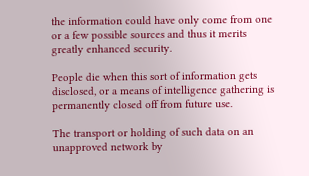the information could have only come from one or a few possible sources and thus it merits greatly enhanced security.

People die when this sort of information gets disclosed, or a means of intelligence gathering is permanently closed off from future use.

The transport or holding of such data on an unapproved network by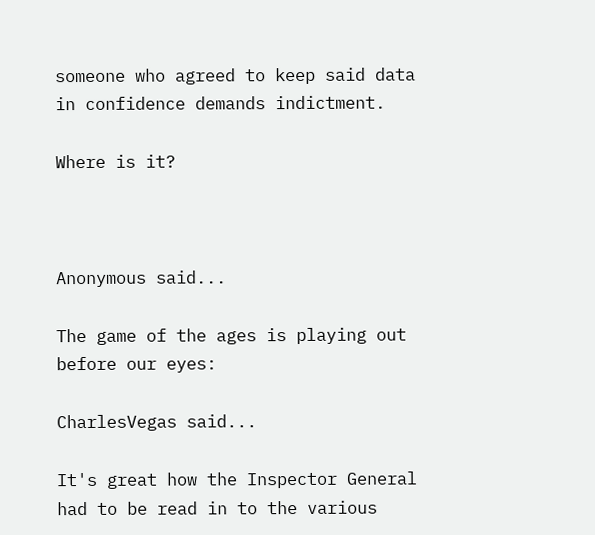someone who agreed to keep said data in confidence demands indictment.

Where is it?



Anonymous said...

The game of the ages is playing out before our eyes:

CharlesVegas said...

It's great how the Inspector General had to be read in to the various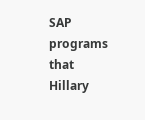SAP programs that Hillary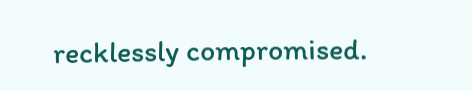recklessly compromised.